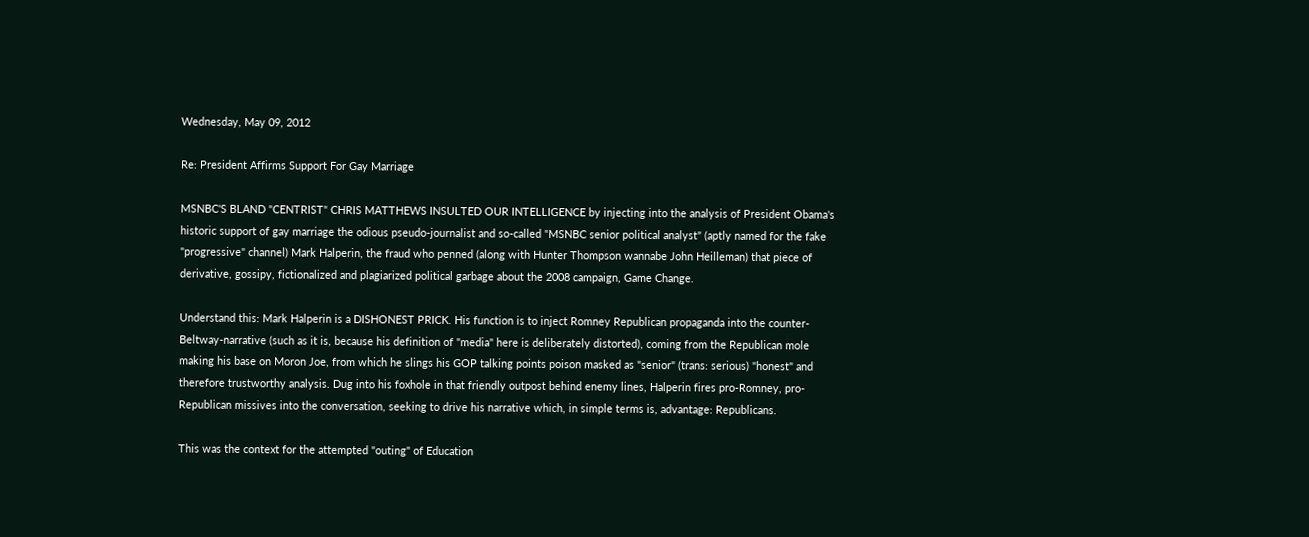Wednesday, May 09, 2012

Re: President Affirms Support For Gay Marriage

MSNBC'S BLAND "CENTRIST" CHRIS MATTHEWS INSULTED OUR INTELLIGENCE by injecting into the analysis of President Obama's historic support of gay marriage the odious pseudo-journalist and so-called "MSNBC senior political analyst" (aptly named for the fake "progressive" channel) Mark Halperin, the fraud who penned (along with Hunter Thompson wannabe John Heilleman) that piece of derivative, gossipy, fictionalized and plagiarized political garbage about the 2008 campaign, Game Change.

Understand this: Mark Halperin is a DISHONEST PRICK. His function is to inject Romney Republican propaganda into the counter-Beltway-narrative (such as it is, because his definition of "media" here is deliberately distorted), coming from the Republican mole making his base on Moron Joe, from which he slings his GOP talking points poison masked as "senior" (trans: serious) "honest" and therefore trustworthy analysis. Dug into his foxhole in that friendly outpost behind enemy lines, Halperin fires pro-Romney, pro-Republican missives into the conversation, seeking to drive his narrative which, in simple terms is, advantage: Republicans.

This was the context for the attempted "outing" of Education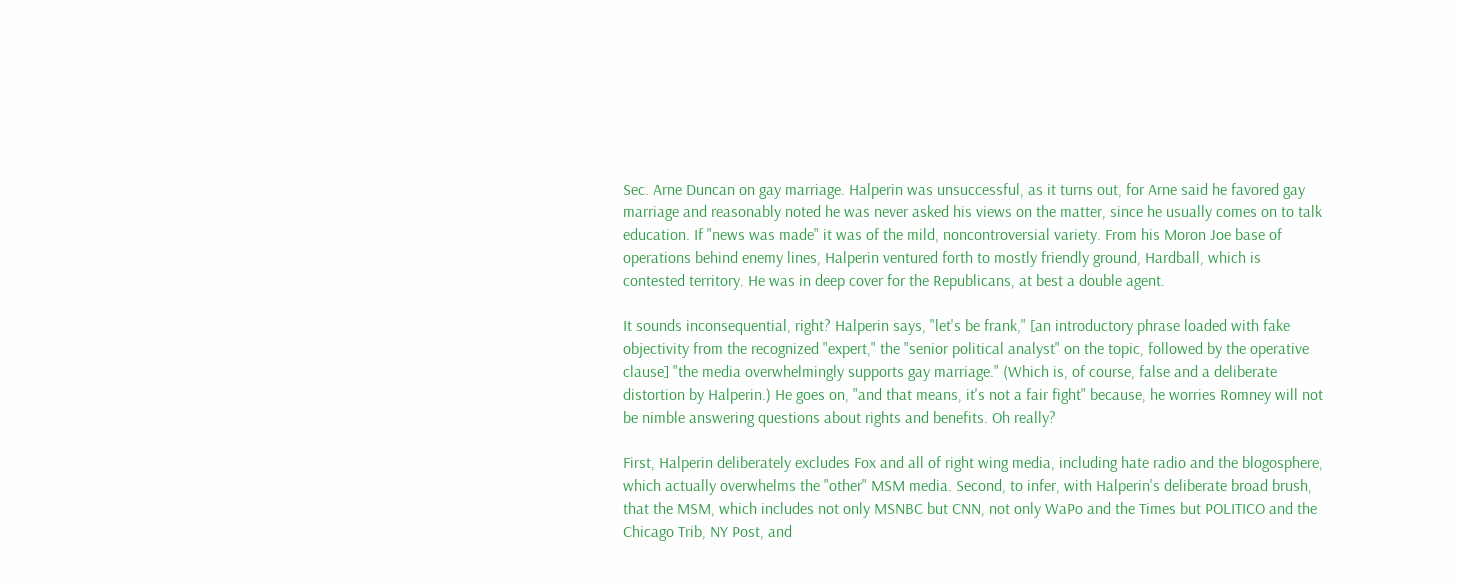Sec. Arne Duncan on gay marriage. Halperin was unsuccessful, as it turns out, for Arne said he favored gay marriage and reasonably noted he was never asked his views on the matter, since he usually comes on to talk education. If "news was made" it was of the mild, noncontroversial variety. From his Moron Joe base of operations behind enemy lines, Halperin ventured forth to mostly friendly ground, Hardball, which is contested territory. He was in deep cover for the Republicans, at best a double agent.

It sounds inconsequential, right? Halperin says, "let's be frank," [an introductory phrase loaded with fake objectivity from the recognized "expert," the "senior political analyst" on the topic, followed by the operative clause] "the media overwhelmingly supports gay marriage." (Which is, of course, false and a deliberate distortion by Halperin.) He goes on, "and that means, it's not a fair fight" because, he worries Romney will not be nimble answering questions about rights and benefits. Oh really?

First, Halperin deliberately excludes Fox and all of right wing media, including hate radio and the blogosphere, which actually overwhelms the "other" MSM media. Second, to infer, with Halperin's deliberate broad brush, that the MSM, which includes not only MSNBC but CNN, not only WaPo and the Times but POLITICO and the Chicago Trib, NY Post, and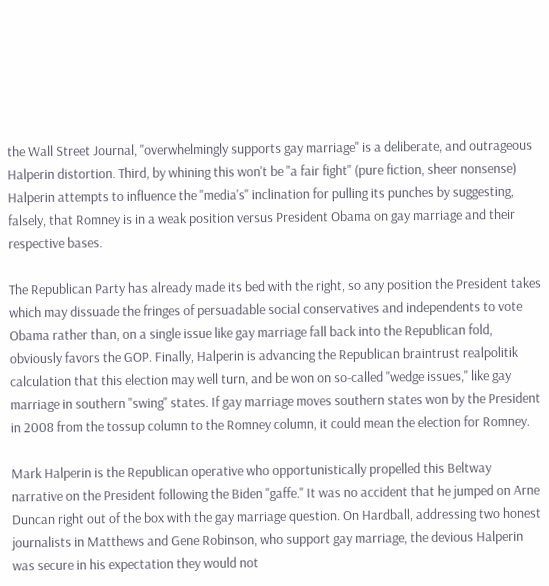the Wall Street Journal, "overwhelmingly supports gay marriage" is a deliberate, and outrageous Halperin distortion. Third, by whining this won't be "a fair fight" (pure fiction, sheer nonsense) Halperin attempts to influence the "media's" inclination for pulling its punches by suggesting, falsely, that Romney is in a weak position versus President Obama on gay marriage and their respective bases.

The Republican Party has already made its bed with the right, so any position the President takes which may dissuade the fringes of persuadable social conservatives and independents to vote Obama rather than, on a single issue like gay marriage fall back into the Republican fold, obviously favors the GOP. Finally, Halperin is advancing the Republican braintrust realpolitik calculation that this election may well turn, and be won on so-called "wedge issues," like gay marriage in southern "swing" states. If gay marriage moves southern states won by the President in 2008 from the tossup column to the Romney column, it could mean the election for Romney.

Mark Halperin is the Republican operative who opportunistically propelled this Beltway narrative on the President following the Biden "gaffe." It was no accident that he jumped on Arne Duncan right out of the box with the gay marriage question. On Hardball, addressing two honest journalists in Matthews and Gene Robinson, who support gay marriage, the devious Halperin was secure in his expectation they would not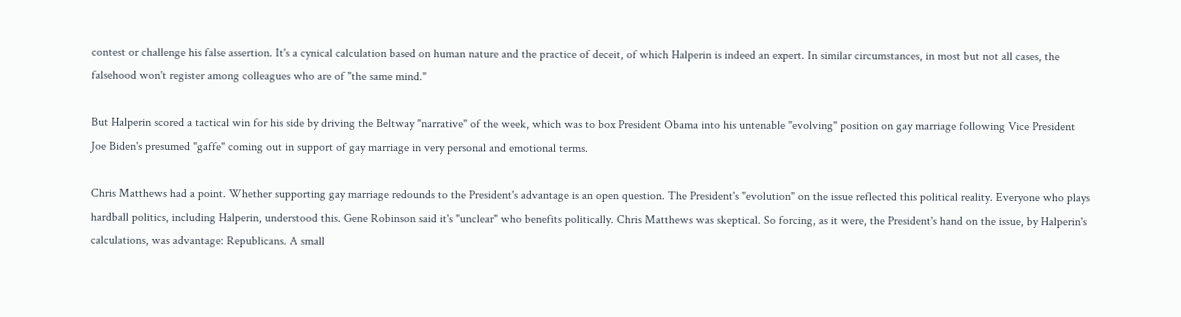contest or challenge his false assertion. It's a cynical calculation based on human nature and the practice of deceit, of which Halperin is indeed an expert. In similar circumstances, in most but not all cases, the falsehood won't register among colleagues who are of "the same mind."

But Halperin scored a tactical win for his side by driving the Beltway "narrative" of the week, which was to box President Obama into his untenable "evolving" position on gay marriage following Vice President Joe Biden's presumed "gaffe" coming out in support of gay marriage in very personal and emotional terms.

Chris Matthews had a point. Whether supporting gay marriage redounds to the President's advantage is an open question. The President's "evolution" on the issue reflected this political reality. Everyone who plays hardball politics, including Halperin, understood this. Gene Robinson said it's "unclear" who benefits politically. Chris Matthews was skeptical. So forcing, as it were, the President's hand on the issue, by Halperin's calculations, was advantage: Republicans. A small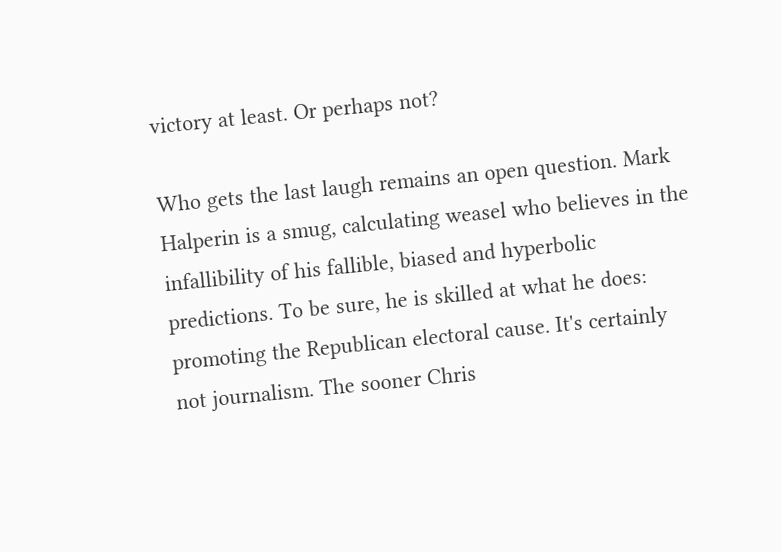victory at least. Or perhaps not?

Who gets the last laugh remains an open question. Mark Halperin is a smug, calculating weasel who believes in the infallibility of his fallible, biased and hyperbolic predictions. To be sure, he is skilled at what he does: promoting the Republican electoral cause. It's certainly not journalism. The sooner Chris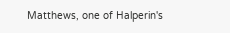Matthews, one of Halperin's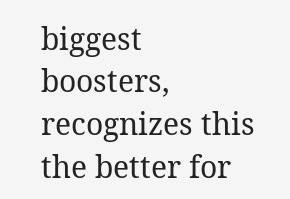biggest boosters, recognizes this the better for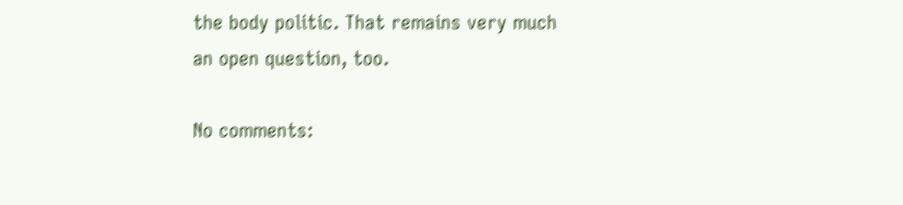the body politic. That remains very much an open question, too.

No comments: